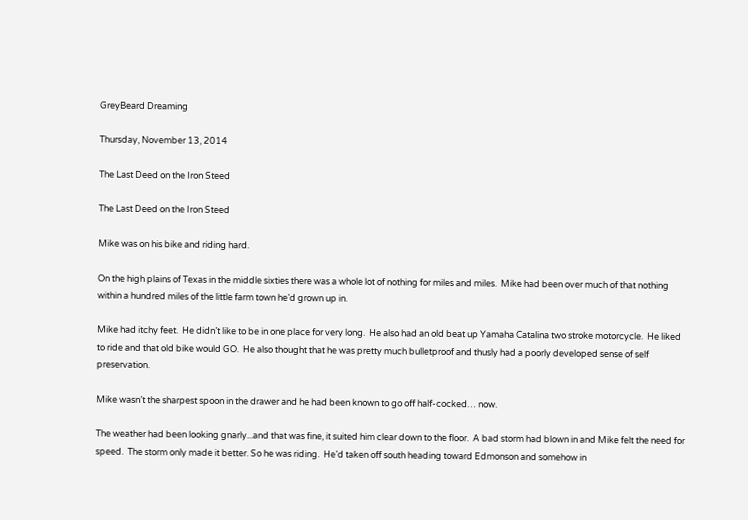GreyBeard Dreaming

Thursday, November 13, 2014

The Last Deed on the Iron Steed

The Last Deed on the Iron Steed

Mike was on his bike and riding hard.

On the high plains of Texas in the middle sixties there was a whole lot of nothing for miles and miles.  Mike had been over much of that nothing within a hundred miles of the little farm town he’d grown up in.

Mike had itchy feet.  He didn’t like to be in one place for very long.  He also had an old beat up Yamaha Catalina two stroke motorcycle.  He liked to ride and that old bike would GO.  He also thought that he was pretty much bulletproof and thusly had a poorly developed sense of self preservation.

Mike wasn’t the sharpest spoon in the drawer and he had been known to go off half-cocked… now.

The weather had been looking gnarly...and that was fine, it suited him clear down to the floor.  A bad storm had blown in and Mike felt the need for speed.  The storm only made it better. So he was riding.  He’d taken off south heading toward Edmonson and somehow in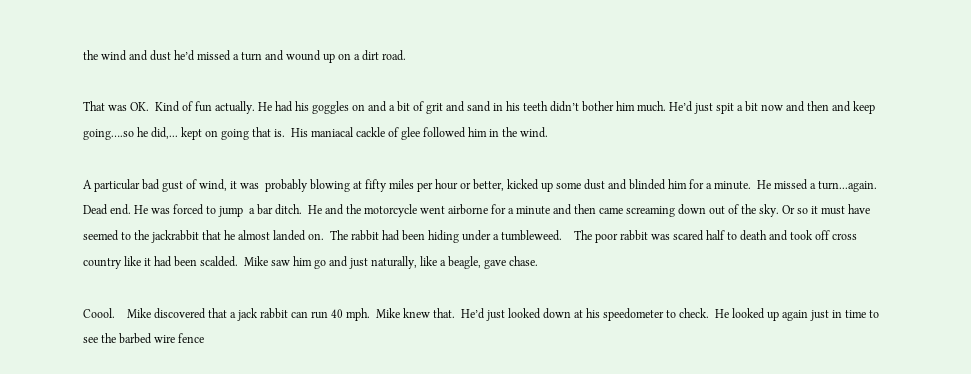the wind and dust he’d missed a turn and wound up on a dirt road.

That was OK.  Kind of fun actually. He had his goggles on and a bit of grit and sand in his teeth didn’t bother him much. He’d just spit a bit now and then and keep going….so he did,... kept on going that is.  His maniacal cackle of glee followed him in the wind.

A particular bad gust of wind, it was  probably blowing at fifty miles per hour or better, kicked up some dust and blinded him for a minute.  He missed a turn...again.  Dead end. He was forced to jump  a bar ditch.  He and the motorcycle went airborne for a minute and then came screaming down out of the sky. Or so it must have seemed to the jackrabbit that he almost landed on.  The rabbit had been hiding under a tumbleweed.    The poor rabbit was scared half to death and took off cross country like it had been scalded.  Mike saw him go and just naturally, like a beagle, gave chase.

Coool.    Mike discovered that a jack rabbit can run 40 mph.  Mike knew that.  He’d just looked down at his speedometer to check.  He looked up again just in time to see the barbed wire fence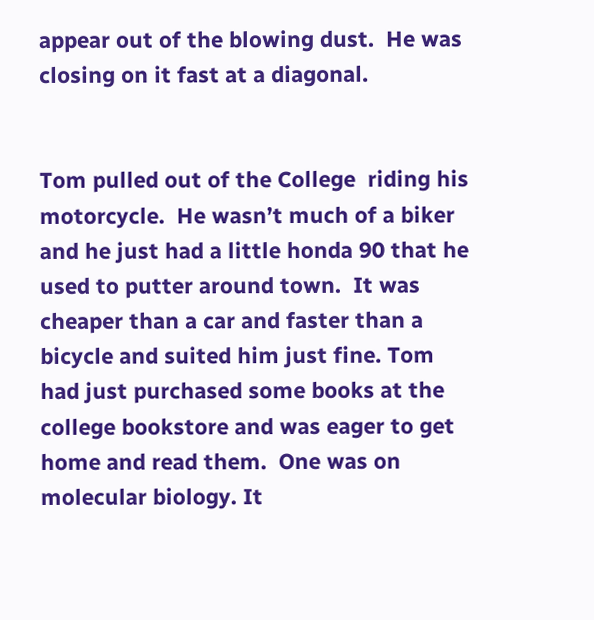appear out of the blowing dust.  He was closing on it fast at a diagonal.


Tom pulled out of the College  riding his motorcycle.  He wasn’t much of a biker and he just had a little honda 90 that he used to putter around town.  It was cheaper than a car and faster than a bicycle and suited him just fine. Tom had just purchased some books at the college bookstore and was eager to get home and read them.  One was on molecular biology. It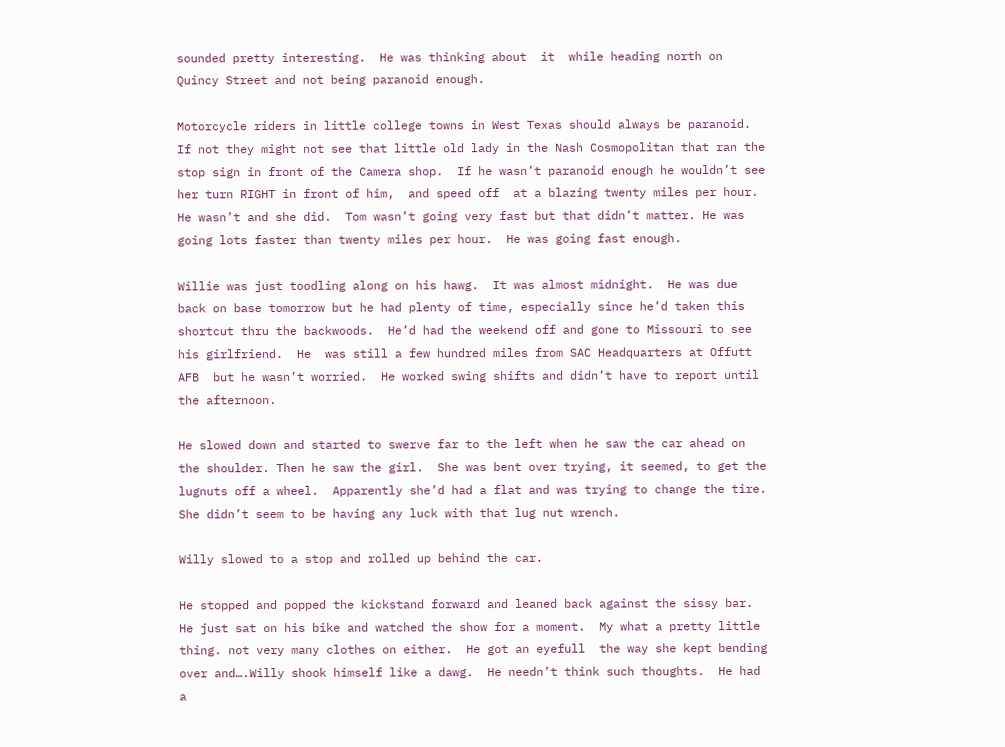sounded pretty interesting.  He was thinking about  it  while heading north on Quincy Street and not being paranoid enough.

Motorcycle riders in little college towns in West Texas should always be paranoid. If not they might not see that little old lady in the Nash Cosmopolitan that ran the stop sign in front of the Camera shop.  If he wasn’t paranoid enough he wouldn’t see her turn RIGHT in front of him,  and speed off  at a blazing twenty miles per hour.   He wasn’t and she did.  Tom wasn’t going very fast but that didn’t matter. He was going lots faster than twenty miles per hour.  He was going fast enough.

Willie was just toodling along on his hawg.  It was almost midnight.  He was due back on base tomorrow but he had plenty of time, especially since he’d taken this shortcut thru the backwoods.  He’d had the weekend off and gone to Missouri to see his girlfriend.  He  was still a few hundred miles from SAC Headquarters at Offutt AFB  but he wasn’t worried.  He worked swing shifts and didn’t have to report until the afternoon.

He slowed down and started to swerve far to the left when he saw the car ahead on the shoulder. Then he saw the girl.  She was bent over trying, it seemed, to get the lugnuts off a wheel.  Apparently she’d had a flat and was trying to change the tire. She didn’t seem to be having any luck with that lug nut wrench.

Willy slowed to a stop and rolled up behind the car.

He stopped and popped the kickstand forward and leaned back against the sissy bar. He just sat on his bike and watched the show for a moment.  My what a pretty little thing. not very many clothes on either.  He got an eyefull  the way she kept bending over and….Willy shook himself like a dawg.  He needn’t think such thoughts.  He had a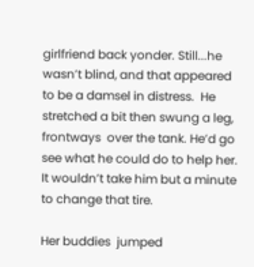girlfriend back yonder. Still...he wasn’t blind, and that appeared to be a damsel in distress.  He stretched a bit then swung a leg, frontways  over the tank. He’d go see what he could do to help her.  It wouldn’t take him but a minute to change that tire.

Her buddies  jumped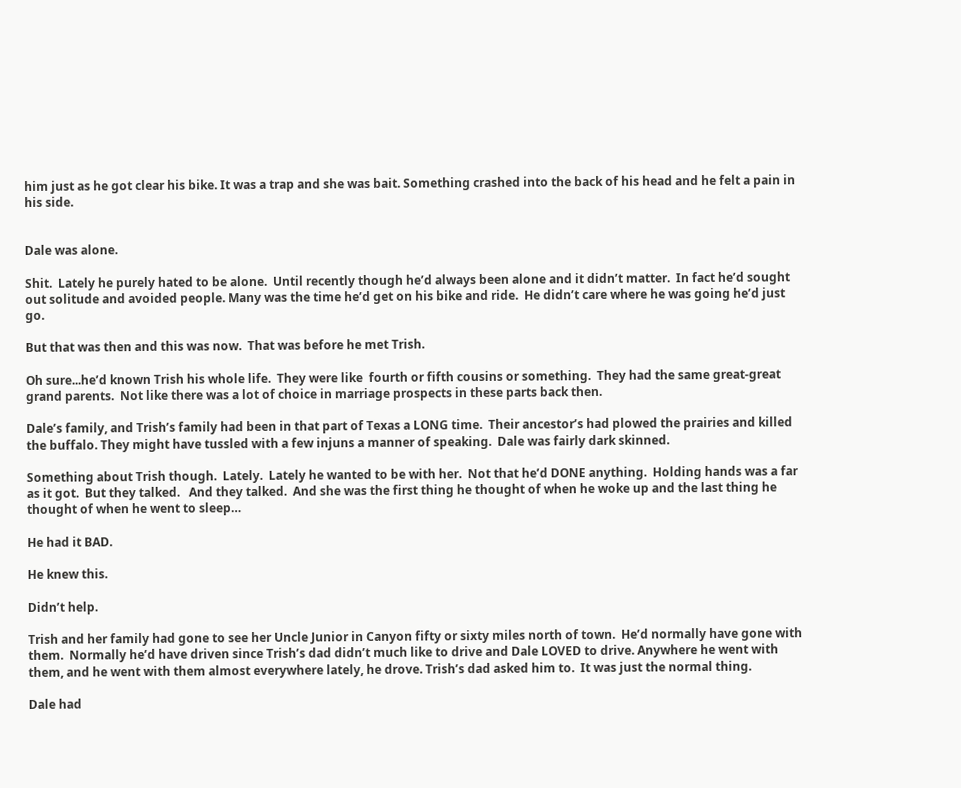him just as he got clear his bike. It was a trap and she was bait. Something crashed into the back of his head and he felt a pain in his side.


Dale was alone.

Shit.  Lately he purely hated to be alone.  Until recently though he’d always been alone and it didn’t matter.  In fact he’d sought out solitude and avoided people. Many was the time he’d get on his bike and ride.  He didn’t care where he was going he’d just go.

But that was then and this was now.  That was before he met Trish.

Oh sure...he’d known Trish his whole life.  They were like  fourth or fifth cousins or something.  They had the same great-great grand parents.  Not like there was a lot of choice in marriage prospects in these parts back then.

Dale’s family, and Trish’s family had been in that part of Texas a LONG time.  Their ancestor’s had plowed the prairies and killed the buffalo. They might have tussled with a few injuns a manner of speaking.  Dale was fairly dark skinned.

Something about Trish though.  Lately.  Lately he wanted to be with her.  Not that he’d DONE anything.  Holding hands was a far as it got.  But they talked.   And they talked.  And she was the first thing he thought of when he woke up and the last thing he thought of when he went to sleep…

He had it BAD.

He knew this.

Didn’t help.

Trish and her family had gone to see her Uncle Junior in Canyon fifty or sixty miles north of town.  He’d normally have gone with them.  Normally he’d have driven since Trish’s dad didn’t much like to drive and Dale LOVED to drive. Anywhere he went with them, and he went with them almost everywhere lately, he drove. Trish’s dad asked him to.  It was just the normal thing.

Dale had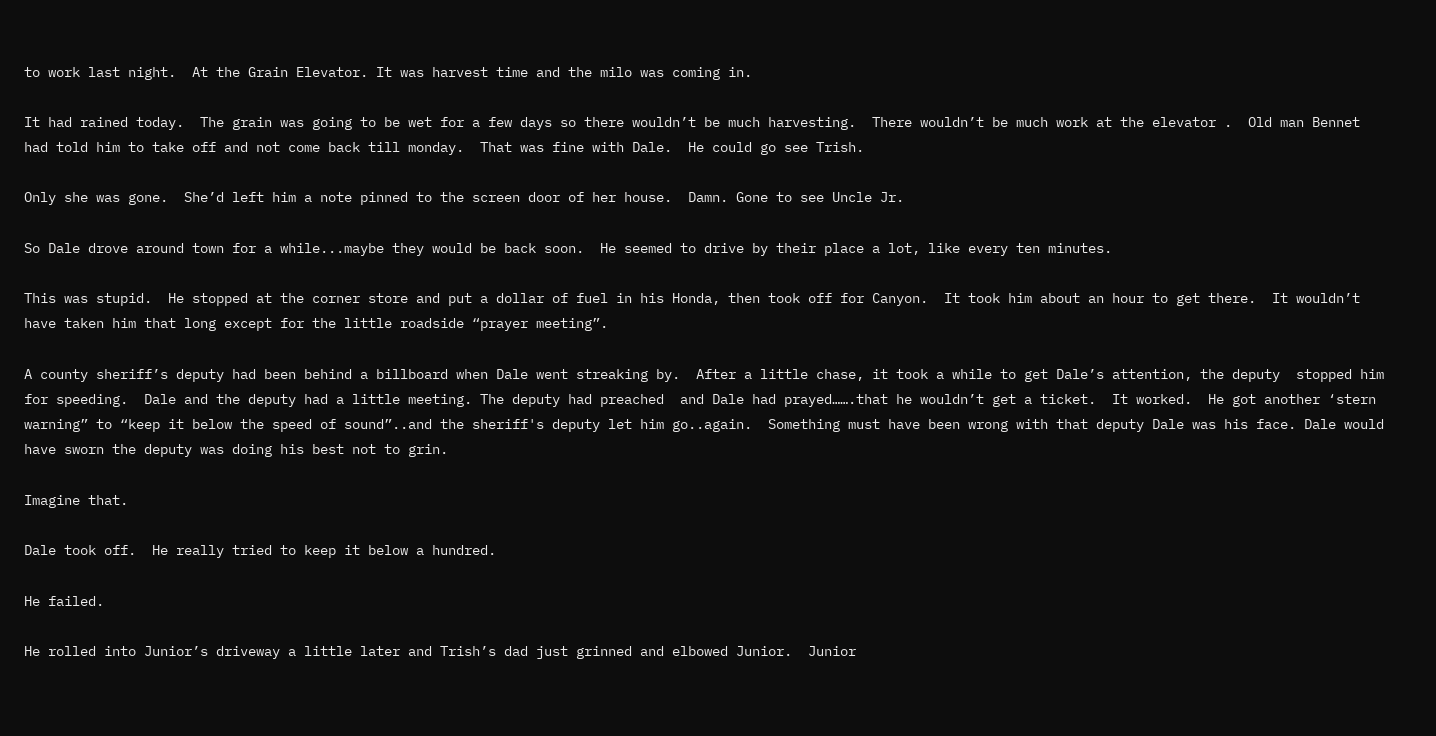to work last night.  At the Grain Elevator. It was harvest time and the milo was coming in.

It had rained today.  The grain was going to be wet for a few days so there wouldn’t be much harvesting.  There wouldn’t be much work at the elevator .  Old man Bennet had told him to take off and not come back till monday.  That was fine with Dale.  He could go see Trish.

Only she was gone.  She’d left him a note pinned to the screen door of her house.  Damn. Gone to see Uncle Jr.

So Dale drove around town for a while...maybe they would be back soon.  He seemed to drive by their place a lot, like every ten minutes.

This was stupid.  He stopped at the corner store and put a dollar of fuel in his Honda, then took off for Canyon.  It took him about an hour to get there.  It wouldn’t have taken him that long except for the little roadside “prayer meeting”.

A county sheriff’s deputy had been behind a billboard when Dale went streaking by.  After a little chase, it took a while to get Dale’s attention, the deputy  stopped him for speeding.  Dale and the deputy had a little meeting. The deputy had preached  and Dale had prayed…….that he wouldn’t get a ticket.  It worked.  He got another ‘stern warning” to “keep it below the speed of sound”..and the sheriff's deputy let him go..again.  Something must have been wrong with that deputy Dale was his face. Dale would have sworn the deputy was doing his best not to grin.

Imagine that.

Dale took off.  He really tried to keep it below a hundred.

He failed.

He rolled into Junior’s driveway a little later and Trish’s dad just grinned and elbowed Junior.  Junior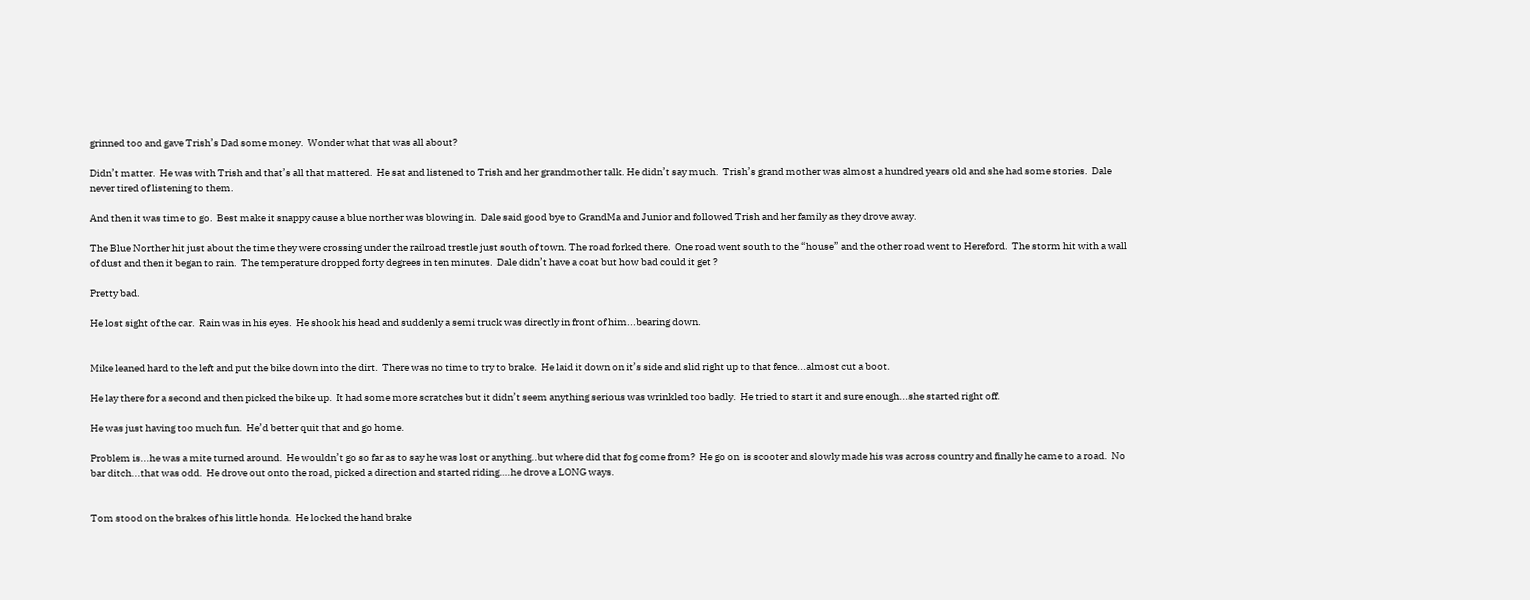grinned too and gave Trish’s Dad some money.  Wonder what that was all about?

Didn’t matter.  He was with Trish and that’s all that mattered.  He sat and listened to Trish and her grandmother talk. He didn’t say much.  Trish’s grand mother was almost a hundred years old and she had some stories.  Dale never tired of listening to them.

And then it was time to go.  Best make it snappy cause a blue norther was blowing in.  Dale said good bye to GrandMa and Junior and followed Trish and her family as they drove away.

The Blue Norther hit just about the time they were crossing under the railroad trestle just south of town. The road forked there.  One road went south to the “house” and the other road went to Hereford.  The storm hit with a wall of dust and then it began to rain.  The temperature dropped forty degrees in ten minutes.  Dale didn’t have a coat but how bad could it get ?

Pretty bad.

He lost sight of the car.  Rain was in his eyes.  He shook his head and suddenly a semi truck was directly in front of him...bearing down.


Mike leaned hard to the left and put the bike down into the dirt.  There was no time to try to brake.  He laid it down on it’s side and slid right up to that fence...almost cut a boot.

He lay there for a second and then picked the bike up.  It had some more scratches but it didn’t seem anything serious was wrinkled too badly.  He tried to start it and sure enough...she started right off.

He was just having too much fun.  He’d better quit that and go home.

Problem is...he was a mite turned around.  He wouldn’t go so far as to say he was lost or anything..but where did that fog come from?  He go on  is scooter and slowly made his was across country and finally he came to a road.  No bar ditch...that was odd.  He drove out onto the road, picked a direction and started riding….he drove a LONG ways.


Tom stood on the brakes of his little honda.  He locked the hand brake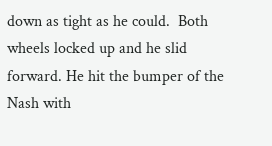down as tight as he could.  Both wheels locked up and he slid forward. He hit the bumper of the Nash with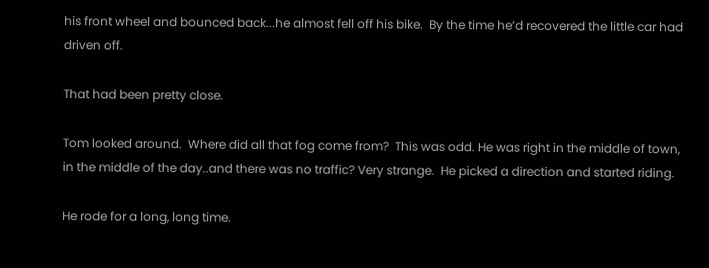his front wheel and bounced back...he almost fell off his bike.  By the time he’d recovered the little car had driven off.

That had been pretty close.

Tom looked around.  Where did all that fog come from?  This was odd. He was right in the middle of town, in the middle of the day..and there was no traffic? Very strange.  He picked a direction and started riding.

He rode for a long, long time.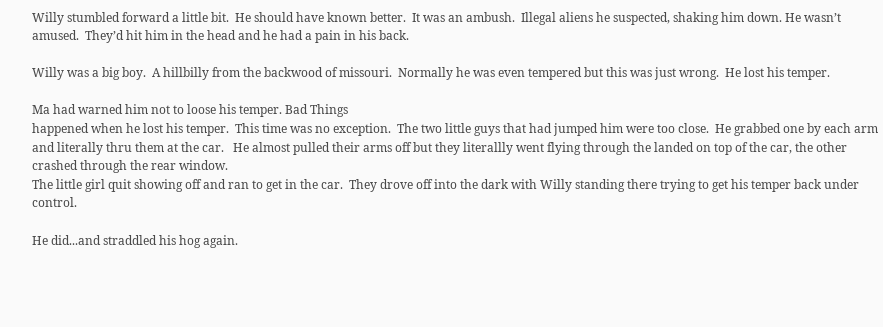Willy stumbled forward a little bit.  He should have known better.  It was an ambush.  Illegal aliens he suspected, shaking him down. He wasn’t amused.  They’d hit him in the head and he had a pain in his back.

Willy was a big boy.  A hillbilly from the backwood of missouri.  Normally he was even tempered but this was just wrong.  He lost his temper.

Ma had warned him not to loose his temper. Bad Things
happened when he lost his temper.  This time was no exception.  The two little guys that had jumped him were too close.  He grabbed one by each arm and literally thru them at the car.   He almost pulled their arms off but they literallly went flying through the landed on top of the car, the other crashed through the rear window.
The little girl quit showing off and ran to get in the car.  They drove off into the dark with Willy standing there trying to get his temper back under control.

He did...and straddled his hog again.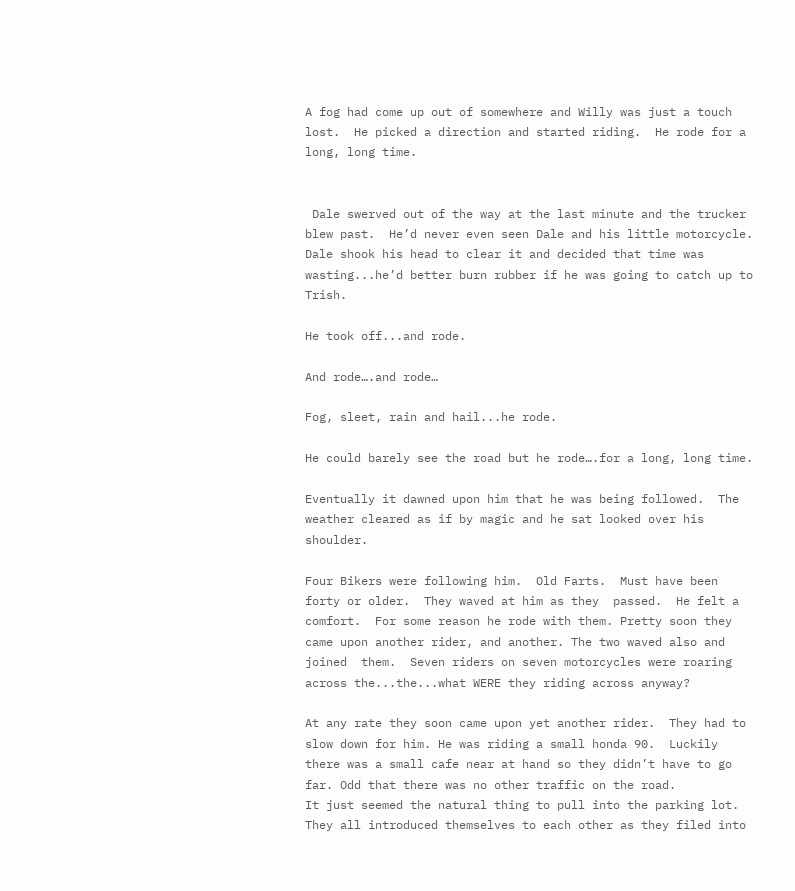A fog had come up out of somewhere and Willy was just a touch lost.  He picked a direction and started riding.  He rode for a long, long time.


 Dale swerved out of the way at the last minute and the trucker blew past.  He’d never even seen Dale and his little motorcycle.
Dale shook his head to clear it and decided that time was wasting...he’d better burn rubber if he was going to catch up to Trish.

He took off...and rode.

And rode….and rode…

Fog, sleet, rain and hail...he rode.

He could barely see the road but he rode….for a long, long time.

Eventually it dawned upon him that he was being followed.  The weather cleared as if by magic and he sat looked over his shoulder.

Four Bikers were following him.  Old Farts.  Must have been forty or older.  They waved at him as they  passed.  He felt a comfort.  For some reason he rode with them. Pretty soon they came upon another rider, and another. The two waved also and joined  them.  Seven riders on seven motorcycles were roaring across the...the...what WERE they riding across anyway?

At any rate they soon came upon yet another rider.  They had to slow down for him. He was riding a small honda 90.  Luckily there was a small cafe near at hand so they didn’t have to go far. Odd that there was no other traffic on the road.
It just seemed the natural thing to pull into the parking lot.  They all introduced themselves to each other as they filed into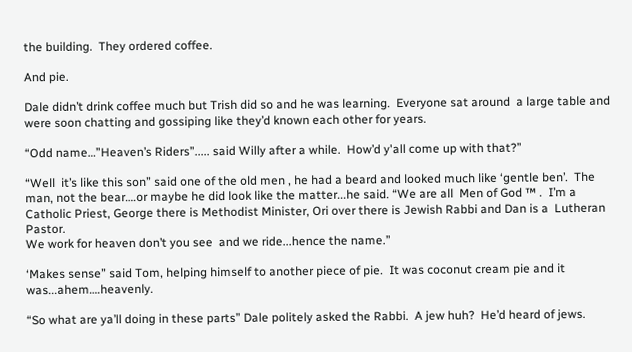the building.  They ordered coffee.

And pie.

Dale didn’t drink coffee much but Trish did so and he was learning.  Everyone sat around  a large table and were soon chatting and gossiping like they’d known each other for years.

“Odd name…”Heaven’s Riders”..... said Willy after a while.  How’d y'all come up with that?”

“Well  it’s like this son” said one of the old men , he had a beard and looked much like ‘gentle ben’.  The man, not the bear….or maybe he did look like the matter...he said. “We are all  Men of God ™ .  I’m a Catholic Priest, George there is Methodist Minister, Ori over there is Jewish Rabbi and Dan is a  Lutheran Pastor.
We work for heaven don’t you see  and we ride...hence the name.”

‘Makes sense” said Tom, helping himself to another piece of pie.  It was coconut cream pie and it was...ahem….heavenly.

“So what are ya’ll doing in these parts” Dale politely asked the Rabbi.  A jew huh?  He’d heard of jews.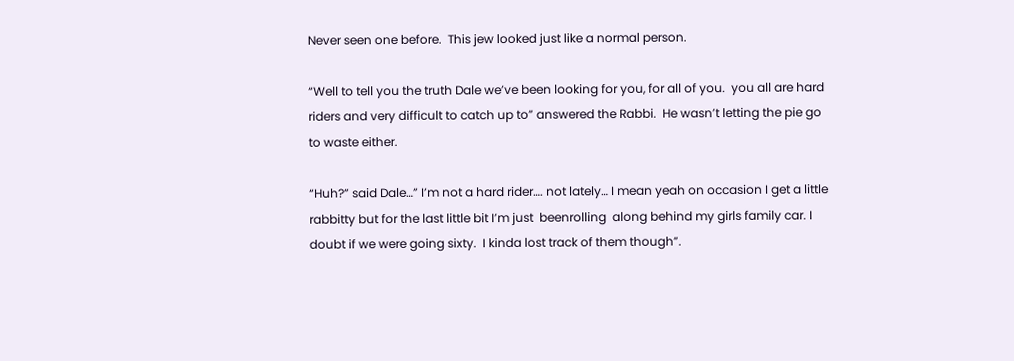Never seen one before.  This jew looked just like a normal person.

“Well to tell you the truth Dale we’ve been looking for you, for all of you.  you all are hard riders and very difficult to catch up to” answered the Rabbi.  He wasn’t letting the pie go to waste either.

“Huh?” said Dale…” I’m not a hard rider…. not lately… I mean yeah on occasion I get a little rabbitty but for the last little bit I’m just  beenrolling  along behind my girls family car. I doubt if we were going sixty.  I kinda lost track of them though”.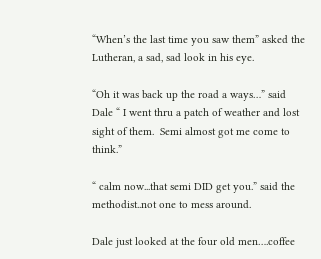“When’s the last time you saw them” asked the Lutheran, a sad, sad look in his eye.

“Oh it was back up the road a ways…” said Dale “ I went thru a patch of weather and lost sight of them.  Semi almost got me come to think.”

“ calm now...that semi DID get you.” said the methodist..not one to mess around.

Dale just looked at the four old men….coffee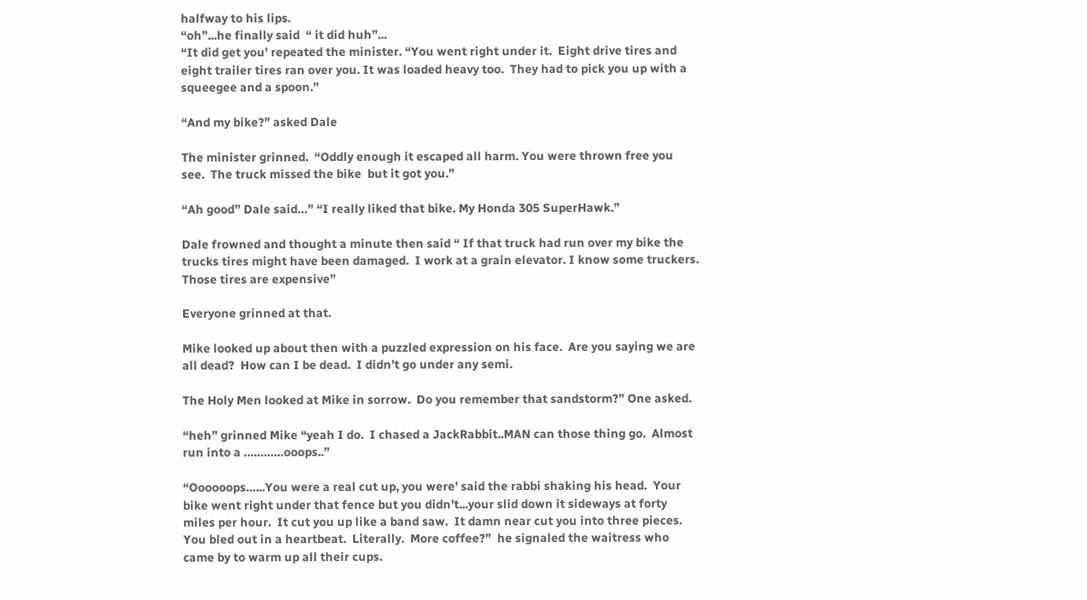halfway to his lips.
“oh”...he finally said  “ it did huh”...
“It did get you’ repeated the minister. “You went right under it.  Eight drive tires and eight trailer tires ran over you. It was loaded heavy too.  They had to pick you up with a squeegee and a spoon.”

“And my bike?” asked Dale

The minister grinned.  “Oddly enough it escaped all harm. You were thrown free you see.  The truck missed the bike  but it got you.”

“Ah good” Dale said…” “I really liked that bike. My Honda 305 SuperHawk.”

Dale frowned and thought a minute then said “ If that truck had run over my bike the trucks tires might have been damaged.  I work at a grain elevator. I know some truckers.  Those tires are expensive”

Everyone grinned at that.

Mike looked up about then with a puzzled expression on his face.  Are you saying we are all dead?  How can I be dead.  I didn’t go under any semi.

The Holy Men looked at Mike in sorrow.  Do you remember that sandstorm?” One asked.

“heh” grinned Mike “yeah I do.  I chased a JackRabbit..MAN can those thing go.  Almost run into a …………ooops..”

“Oooooops…...You were a real cut up, you were’ said the rabbi shaking his head.  Your bike went right under that fence but you didn’t...your slid down it sideways at forty miles per hour.  It cut you up like a band saw.  It damn near cut you into three pieces.  You bled out in a heartbeat.  Literally.  More coffee?”  he signaled the waitress who came by to warm up all their cups.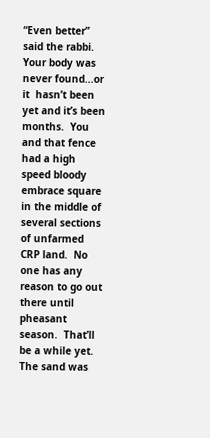“Even better” said the rabbi.  Your body was never found...or it  hasn’t been yet and it’s been months.  You and that fence had a high speed bloody embrace square in the middle of  several sections of unfarmed CRP land.  No one has any reason to go out there until pheasant season.  That’ll be a while yet.  The sand was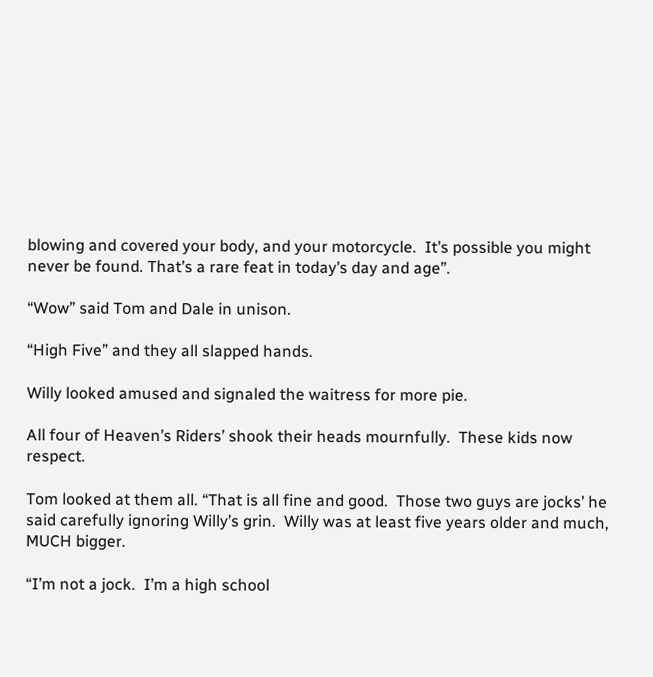blowing and covered your body, and your motorcycle.  It’s possible you might never be found. That’s a rare feat in today’s day and age”.

“Wow” said Tom and Dale in unison.

“High Five” and they all slapped hands.

Willy looked amused and signaled the waitress for more pie.

All four of Heaven’s Riders’ shook their heads mournfully.  These kids now respect.

Tom looked at them all. “That is all fine and good.  Those two guys are jocks’ he said carefully ignoring Willy’s grin.  Willy was at least five years older and much, MUCH bigger.

“I’m not a jock.  I’m a high school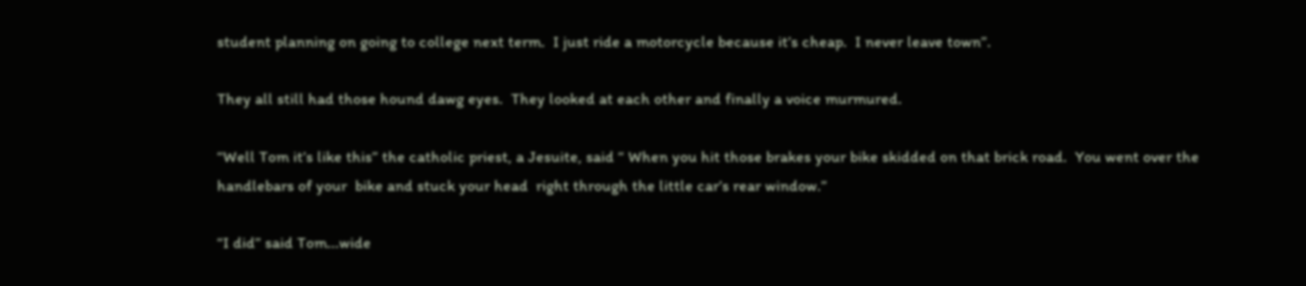student planning on going to college next term.  I just ride a motorcycle because it’s cheap.  I never leave town”.

They all still had those hound dawg eyes.  They looked at each other and finally a voice murmured.

“Well Tom it’s like this” the catholic priest, a Jesuite, said “ When you hit those brakes your bike skidded on that brick road.  You went over the handlebars of your  bike and stuck your head  right through the little car’s rear window.”

“I did” said Tom...wide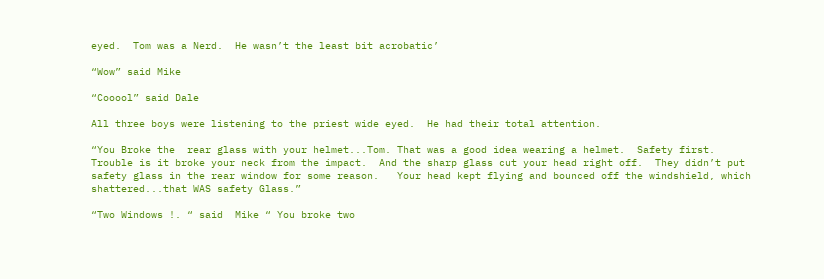eyed.  Tom was a Nerd.  He wasn’t the least bit acrobatic’

“Wow” said Mike

“Cooool” said Dale

All three boys were listening to the priest wide eyed.  He had their total attention.

“You Broke the  rear glass with your helmet...Tom. That was a good idea wearing a helmet.  Safety first.  Trouble is it broke your neck from the impact.  And the sharp glass cut your head right off.  They didn’t put safety glass in the rear window for some reason.   Your head kept flying and bounced off the windshield, which shattered...that WAS safety Glass.”

“Two Windows !. “ said  Mike “ You broke two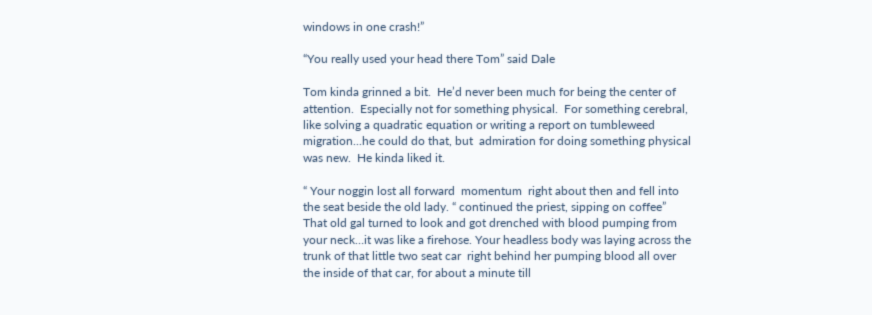windows in one crash!”

“You really used your head there Tom” said Dale

Tom kinda grinned a bit.  He’d never been much for being the center of attention.  Especially not for something physical.  For something cerebral, like solving a quadratic equation or writing a report on tumbleweed migration...he could do that, but  admiration for doing something physical was new.  He kinda liked it.

“ Your noggin lost all forward  momentum  right about then and fell into the seat beside the old lady. “ continued the priest, sipping on coffee”  That old gal turned to look and got drenched with blood pumping from your neck…it was like a firehose. Your headless body was laying across the trunk of that little two seat car  right behind her pumping blood all over the inside of that car, for about a minute till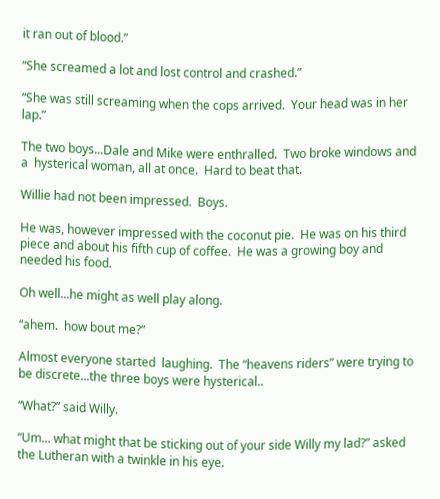it ran out of blood.”

“She screamed a lot and lost control and crashed.”

“She was still screaming when the cops arrived.  Your head was in her lap.”

The two boys...Dale and Mike were enthralled.  Two broke windows and a  hysterical woman, all at once.  Hard to beat that.

Willie had not been impressed.  Boys.

He was, however impressed with the coconut pie.  He was on his third piece and about his fifth cup of coffee.  He was a growing boy and needed his food.

Oh well...he might as well play along.

“ahem.  how bout me?”

Almost everyone started  laughing.  The “heavens riders” were trying to be discrete...the three boys were hysterical..

“What?” said Willy.

“Um... what might that be sticking out of your side Willy my lad?” asked the Lutheran with a twinkle in his eye.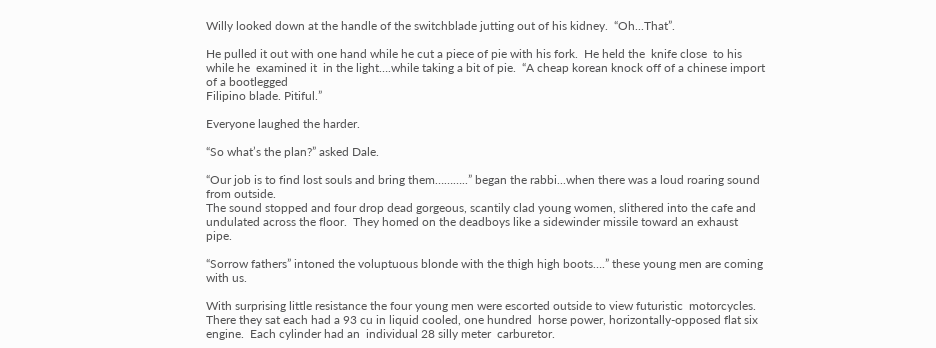Willy looked down at the handle of the switchblade jutting out of his kidney.  “Oh...That”.

He pulled it out with one hand while he cut a piece of pie with his fork.  He held the  knife close  to his while he  examined it  in the light….while taking a bit of pie.  “A cheap korean knock off of a chinese import of a bootlegged
Filipino blade. Pitiful.”

Everyone laughed the harder.

“So what’s the plan?” asked Dale.

“Our job is to find lost souls and bring them………..” began the rabbi...when there was a loud roaring sound from outside.
The sound stopped and four drop dead gorgeous, scantily clad young women, slithered into the cafe and undulated across the floor.  They homed on the deadboys like a sidewinder missile toward an exhaust pipe.

“Sorrow fathers” intoned the voluptuous blonde with the thigh high boots….” these young men are coming with us.

With surprising little resistance the four young men were escorted outside to view futuristic  motorcycles.
There they sat each had a 93 cu in liquid cooled, one hundred  horse power, horizontally-opposed flat six engine.  Each cylinder had an  individual 28 silly meter  carburetor.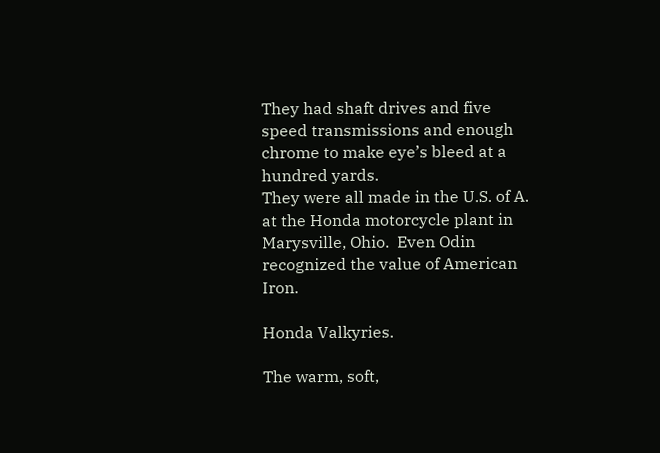They had shaft drives and five speed transmissions and enough chrome to make eye’s bleed at a hundred yards.
They were all made in the U.S. of A. at the Honda motorcycle plant in Marysville, Ohio.  Even Odin recognized the value of American Iron.

Honda Valkyries.

The warm, soft,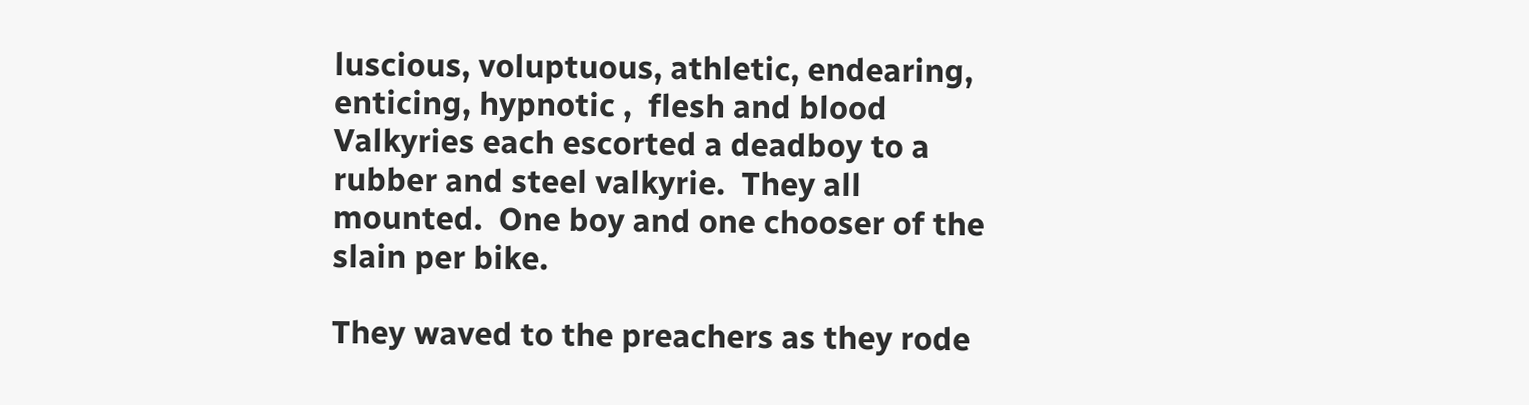luscious, voluptuous, athletic, endearing, enticing, hypnotic ,  flesh and blood Valkyries each escorted a deadboy to a rubber and steel valkyrie.  They all mounted.  One boy and one chooser of the slain per bike.

They waved to the preachers as they rode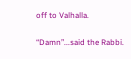off to Valhalla.

“Damn”...said the Rabbi.